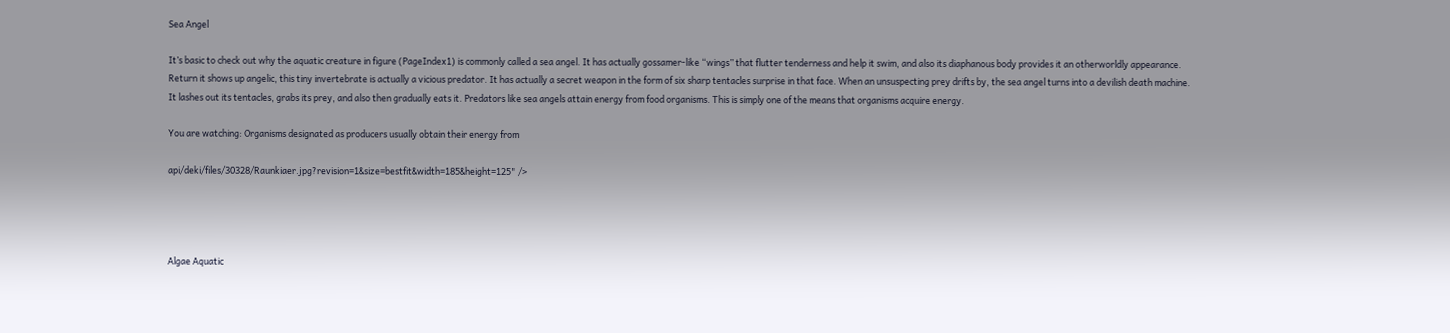Sea Angel

It’s basic to check out why the aquatic creature in figure (PageIndex1) is commonly called a sea angel. It has actually gossamer-like “wings” that flutter tenderness and help it swim, and also its diaphanous body provides it an otherworldly appearance. Return it shows up angelic, this tiny invertebrate is actually a vicious predator. It has actually a secret weapon in the form of six sharp tentacles surprise in that face. When an unsuspecting prey drifts by, the sea angel turns into a devilish death machine. It lashes out its tentacles, grabs its prey, and also then gradually eats it. Predators like sea angels attain energy from food organisms. This is simply one of the means that organisms acquire energy.

You are watching: Organisms designated as producers usually obtain their energy from

api/deki/files/30328/Raunkiaer.jpg?revision=1&size=bestfit&width=185&height=125" />




Algae Aquatic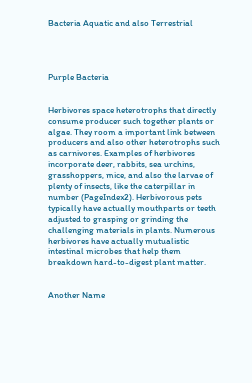Bacteria Aquatic and also Terrestrial




Purple Bacteria


Herbivores space heterotrophs that directly consume producer such together plants or algae. They room a important link between producers and also other heterotrophs such as carnivores. Examples of herbivores incorporate deer, rabbits, sea urchins, grasshoppers, mice, and also the larvae of plenty of insects, like the caterpillar in number (PageIndex2). Herbivorous pets typically have actually mouthparts or teeth adjusted to grasping or grinding the challenging materials in plants. Numerous herbivores have actually mutualistic intestinal microbes that help them breakdown hard-to-digest plant matter.


Another Name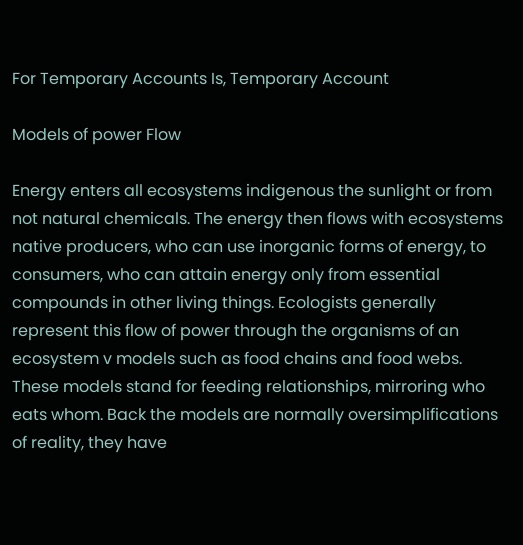For Temporary Accounts Is, Temporary Account

Models of power Flow

Energy enters all ecosystems indigenous the sunlight or from not natural chemicals. The energy then flows with ecosystems native producers, who can use inorganic forms of energy, to consumers, who can attain energy only from essential compounds in other living things. Ecologists generally represent this flow of power through the organisms of an ecosystem v models such as food chains and food webs. These models stand for feeding relationships, mirroring who eats whom. Back the models are normally oversimplifications of reality, they have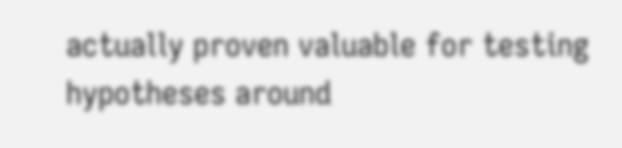actually proven valuable for testing hypotheses around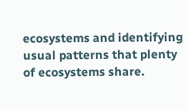ecosystems and identifying usual patterns that plenty of ecosystems share.